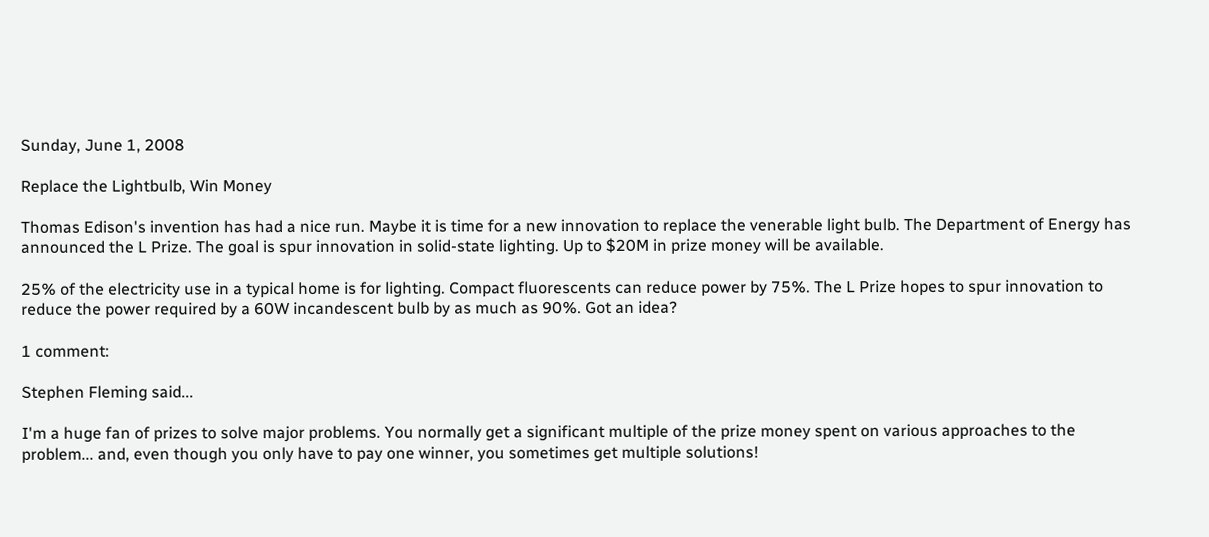Sunday, June 1, 2008

Replace the Lightbulb, Win Money

Thomas Edison's invention has had a nice run. Maybe it is time for a new innovation to replace the venerable light bulb. The Department of Energy has announced the L Prize. The goal is spur innovation in solid-state lighting. Up to $20M in prize money will be available.

25% of the electricity use in a typical home is for lighting. Compact fluorescents can reduce power by 75%. The L Prize hopes to spur innovation to reduce the power required by a 60W incandescent bulb by as much as 90%. Got an idea?

1 comment:

Stephen Fleming said...

I'm a huge fan of prizes to solve major problems. You normally get a significant multiple of the prize money spent on various approaches to the problem... and, even though you only have to pay one winner, you sometimes get multiple solutions!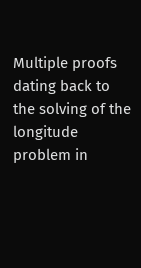Multiple proofs dating back to the solving of the longitude problem in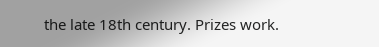the late 18th century. Prizes work.